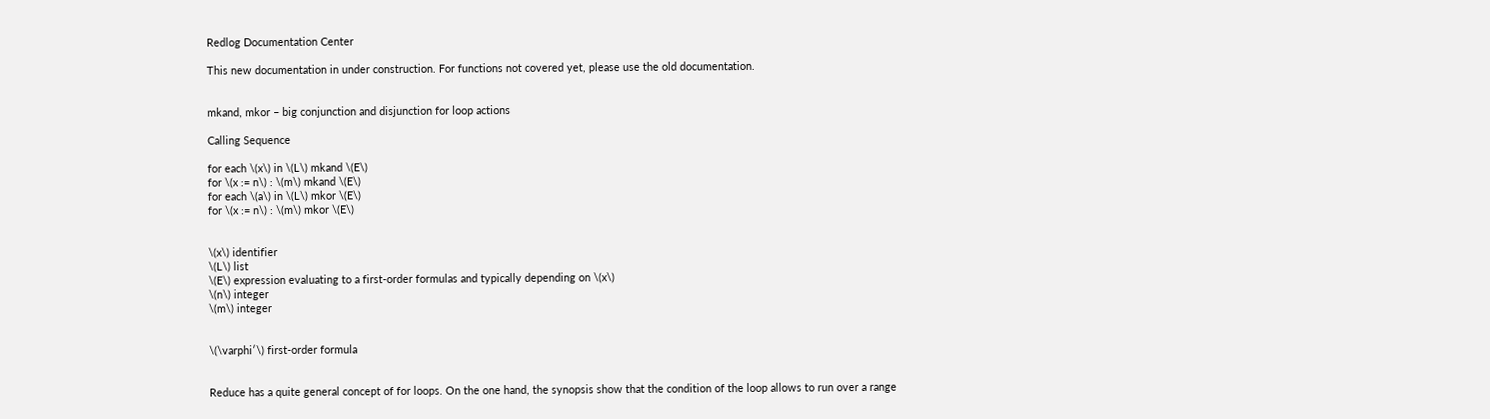Redlog Documentation Center

This new documentation in under construction. For functions not covered yet, please use the old documentation.


mkand, mkor – big conjunction and disjunction for loop actions

Calling Sequence

for each \(x\) in \(L\) mkand \(E\)
for \(x := n\) : \(m\) mkand \(E\)
for each \(a\) in \(L\) mkor \(E\)
for \(x := n\) : \(m\) mkor \(E\)


\(x\) identifier
\(L\) list
\(E\) expression evaluating to a first-order formulas and typically depending on \(x\)
\(n\) integer
\(m\) integer


\(\varphi′\) first-order formula


Reduce has a quite general concept of for loops. On the one hand, the synopsis show that the condition of the loop allows to run over a range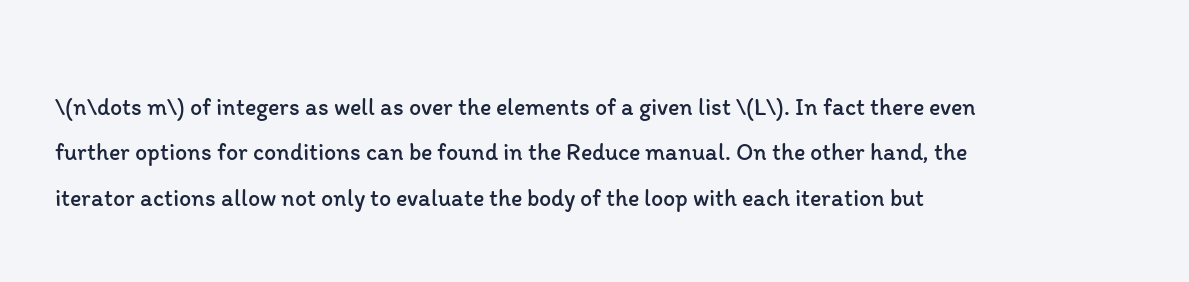\(n\dots m\) of integers as well as over the elements of a given list \(L\). In fact there even further options for conditions can be found in the Reduce manual. On the other hand, the iterator actions allow not only to evaluate the body of the loop with each iteration but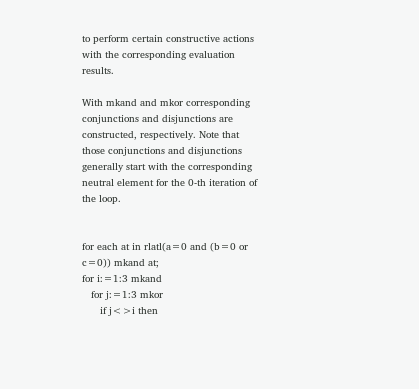to perform certain constructive actions with the corresponding evaluation results.

With mkand and mkor corresponding conjunctions and disjunctions are constructed, respectively. Note that those conjunctions and disjunctions generally start with the corresponding neutral element for the 0-th iteration of the loop.


for each at in rlatl(a=0 and (b=0 or c=0)) mkand at;
for i:=1:3 mkand
   for j:=1:3 mkor
      if j<>i then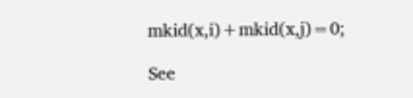mkid(x,i)+mkid(x,j)=0;

See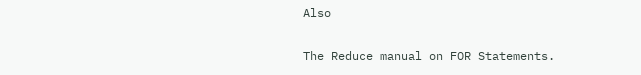Also

The Reduce manual on FOR Statements.